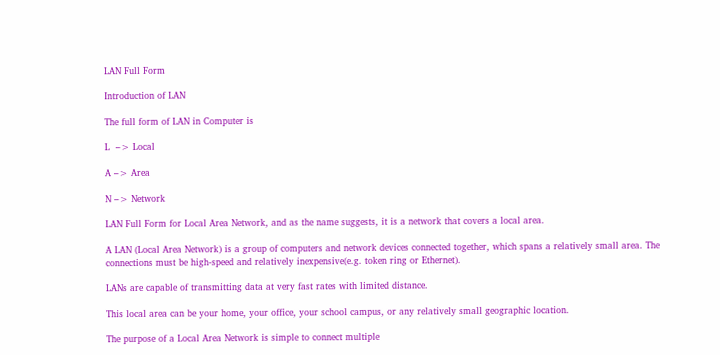LAN Full Form

Introduction of LAN

The full form of LAN in Computer is

L  –> Local

A –> Area

N –> Network

LAN Full Form for Local Area Network, and as the name suggests, it is a network that covers a local area.

A LAN (Local Area Network) is a group of computers and network devices connected together, which spans a relatively small area. The connections must be high-speed and relatively inexpensive(e.g. token ring or Ethernet).

LANs are capable of transmitting data at very fast rates with limited distance.

This local area can be your home, your office, your school campus, or any relatively small geographic location.

The purpose of a Local Area Network is simple to connect multiple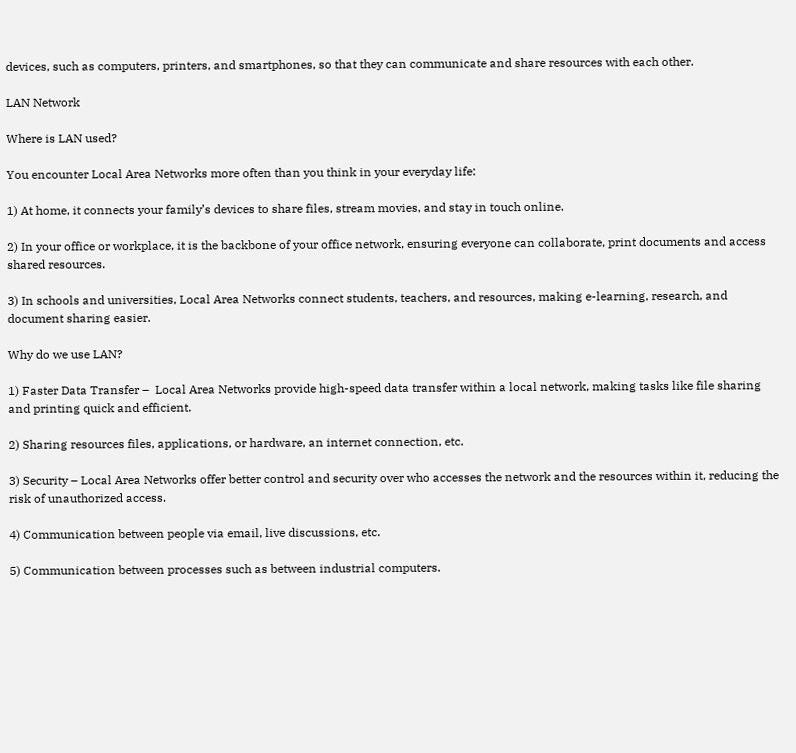devices, such as computers, printers, and smartphones, so that they can communicate and share resources with each other.

LAN Network

Where is LAN used?

You encounter Local Area Networks more often than you think in your everyday life:

1) At home, it connects your family’s devices to share files, stream movies, and stay in touch online.

2) In your office or workplace, it is the backbone of your office network, ensuring everyone can collaborate, print documents and access shared resources.

3) In schools and universities, Local Area Networks connect students, teachers, and resources, making e-learning, research, and document sharing easier.

Why do we use LAN?

1) Faster Data Transfer –  Local Area Networks provide high-speed data transfer within a local network, making tasks like file sharing and printing quick and efficient.

2) Sharing resources files, applications, or hardware, an internet connection, etc.

3) Security – Local Area Networks offer better control and security over who accesses the network and the resources within it, reducing the risk of unauthorized access.

4) Communication between people via email, live discussions, etc.

5) Communication between processes such as between industrial computers.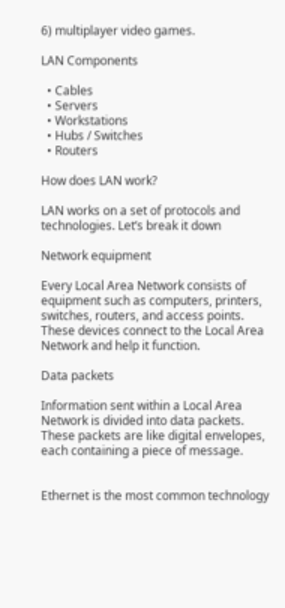6) multiplayer video games.

LAN Components

  • Cables
  • Servers
  • Workstations
  • Hubs / Switches
  • Routers

How does LAN work?

LAN works on a set of protocols and technologies. Let’s break it down

Network equipment

Every Local Area Network consists of equipment such as computers, printers, switches, routers, and access points. These devices connect to the Local Area Network and help it function.

Data packets

Information sent within a Local Area Network is divided into data packets. These packets are like digital envelopes, each containing a piece of message.


Ethernet is the most common technology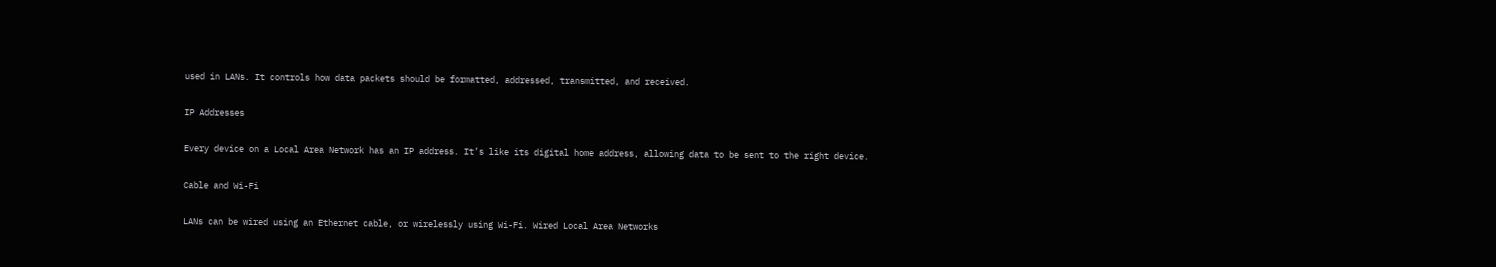used in LANs. It controls how data packets should be formatted, addressed, transmitted, and received.

IP Addresses

Every device on a Local Area Network has an IP address. It’s like its digital home address, allowing data to be sent to the right device.

Cable and Wi-Fi

LANs can be wired using an Ethernet cable, or wirelessly using Wi-Fi. Wired Local Area Networks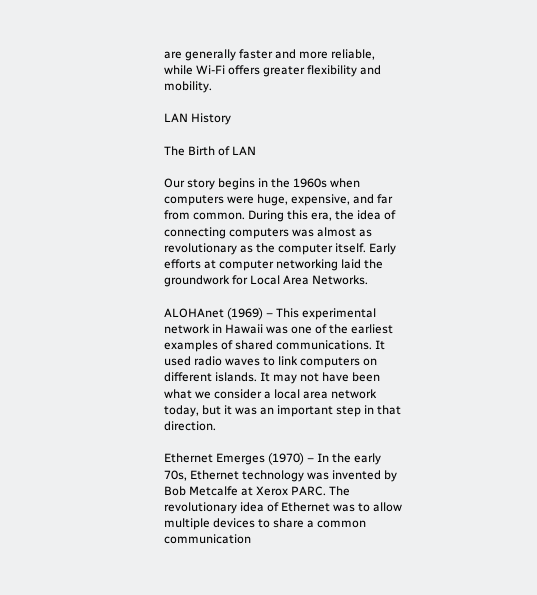are generally faster and more reliable, while Wi-Fi offers greater flexibility and mobility.

LAN History

The Birth of LAN

Our story begins in the 1960s when computers were huge, expensive, and far from common. During this era, the idea of connecting computers was almost as revolutionary as the computer itself. Early efforts at computer networking laid the groundwork for Local Area Networks.

ALOHAnet (1969) – This experimental network in Hawaii was one of the earliest examples of shared communications. It used radio waves to link computers on different islands. It may not have been what we consider a local area network today, but it was an important step in that direction.

Ethernet Emerges (1970) – In the early 70s, Ethernet technology was invented by Bob Metcalfe at Xerox PARC. The revolutionary idea of Ethernet was to allow multiple devices to share a common communication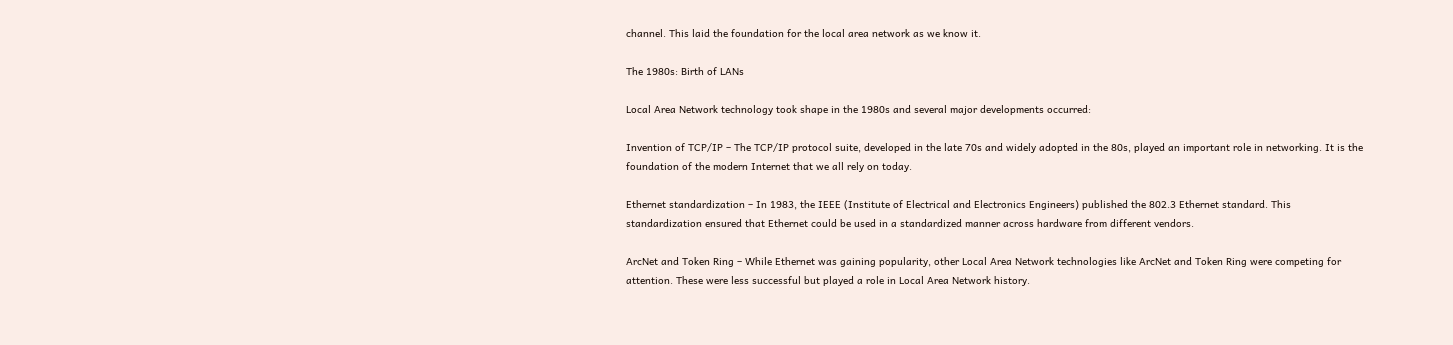channel. This laid the foundation for the local area network as we know it.

The 1980s: Birth of LANs

Local Area Network technology took shape in the 1980s and several major developments occurred:

Invention of TCP/IP – The TCP/IP protocol suite, developed in the late 70s and widely adopted in the 80s, played an important role in networking. It is the foundation of the modern Internet that we all rely on today.

Ethernet standardization – In 1983, the IEEE (Institute of Electrical and Electronics Engineers) published the 802.3 Ethernet standard. This standardization ensured that Ethernet could be used in a standardized manner across hardware from different vendors.

ArcNet and Token Ring – While Ethernet was gaining popularity, other Local Area Network technologies like ArcNet and Token Ring were competing for attention. These were less successful but played a role in Local Area Network history.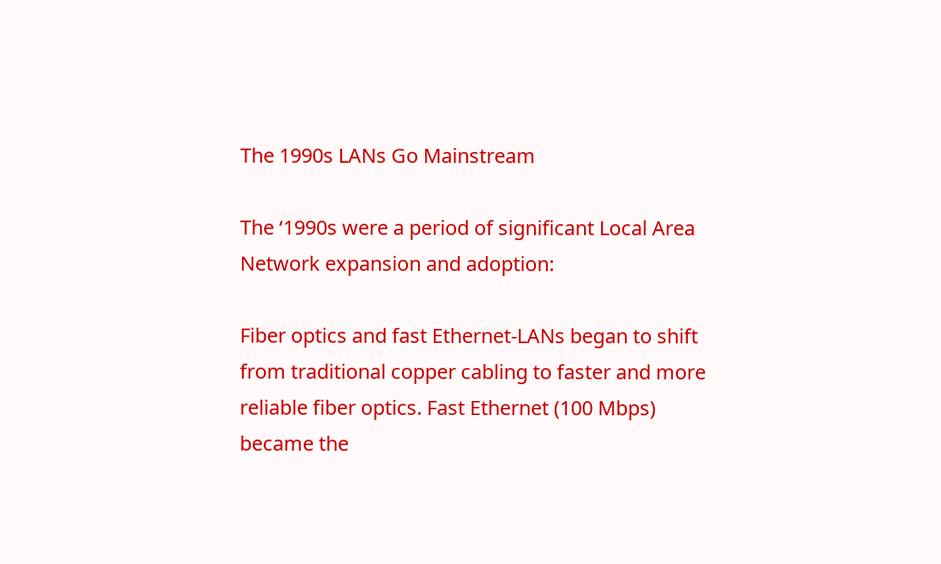The 1990s LANs Go Mainstream

The ‘1990s were a period of significant Local Area Network expansion and adoption:

Fiber optics and fast Ethernet-LANs began to shift from traditional copper cabling to faster and more reliable fiber optics. Fast Ethernet (100 Mbps) became the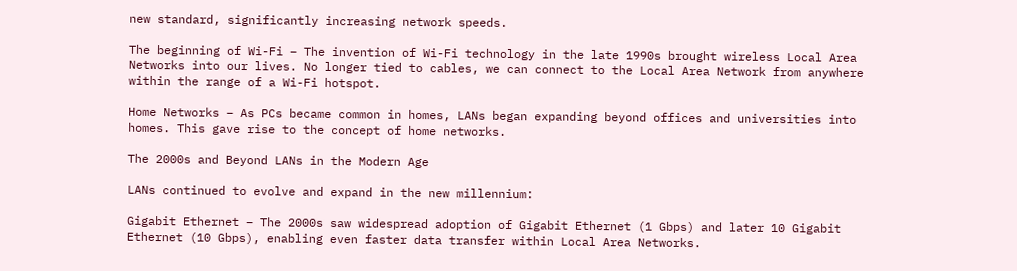new standard, significantly increasing network speeds.

The beginning of Wi-Fi – The invention of Wi-Fi technology in the late 1990s brought wireless Local Area Networks into our lives. No longer tied to cables, we can connect to the Local Area Network from anywhere within the range of a Wi-Fi hotspot.

Home Networks – As PCs became common in homes, LANs began expanding beyond offices and universities into homes. This gave rise to the concept of home networks.

The 2000s and Beyond LANs in the Modern Age

LANs continued to evolve and expand in the new millennium:

Gigabit Ethernet – The 2000s saw widespread adoption of Gigabit Ethernet (1 Gbps) and later 10 Gigabit Ethernet (10 Gbps), enabling even faster data transfer within Local Area Networks.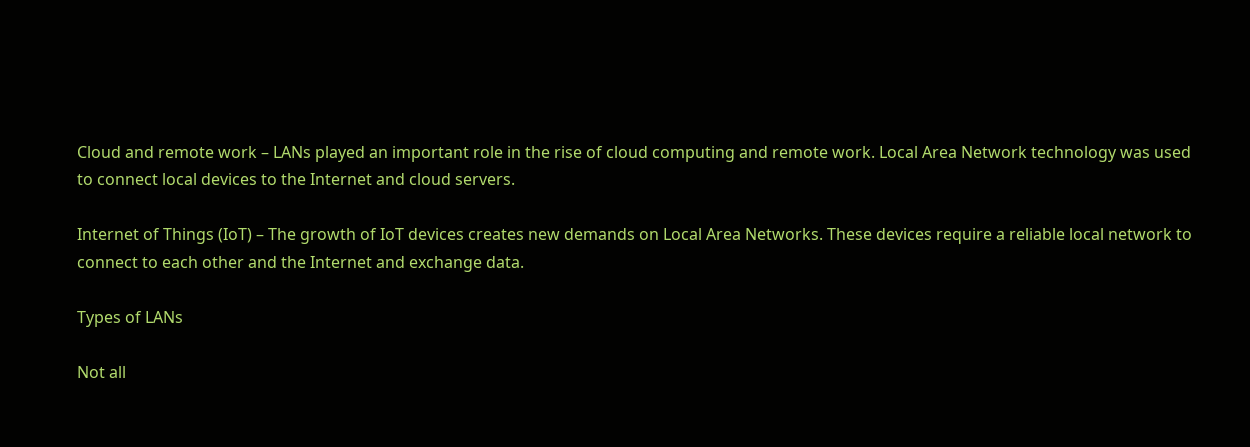Cloud and remote work – LANs played an important role in the rise of cloud computing and remote work. Local Area Network technology was used to connect local devices to the Internet and cloud servers.

Internet of Things (IoT) – The growth of IoT devices creates new demands on Local Area Networks. These devices require a reliable local network to connect to each other and the Internet and exchange data.

Types of LANs

Not all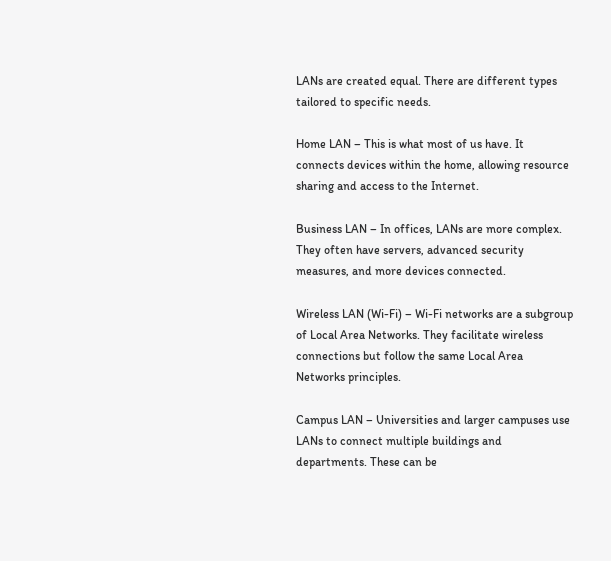LANs are created equal. There are different types tailored to specific needs.

Home LAN – This is what most of us have. It connects devices within the home, allowing resource sharing and access to the Internet.

Business LAN – In offices, LANs are more complex. They often have servers, advanced security measures, and more devices connected.

Wireless LAN (Wi-Fi) – Wi-Fi networks are a subgroup of Local Area Networks. They facilitate wireless connections but follow the same Local Area Networks principles.

Campus LAN – Universities and larger campuses use LANs to connect multiple buildings and departments. These can be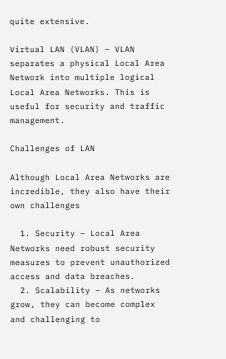quite extensive.

Virtual LAN (VLAN) – VLAN separates a physical Local Area Network into multiple logical Local Area Networks. This is useful for security and traffic management.

Challenges of LAN

Although Local Area Networks are incredible, they also have their own challenges

  1. Security – Local Area Networks need robust security measures to prevent unauthorized access and data breaches.
  2. Scalability – As networks grow, they can become complex and challenging to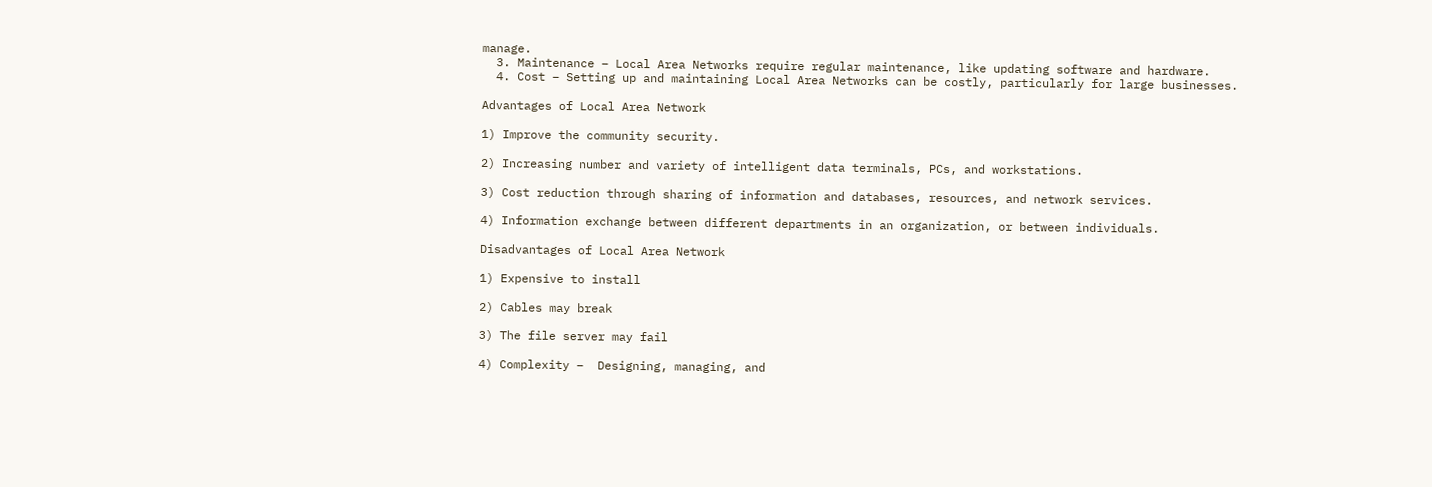manage.
  3. Maintenance – Local Area Networks require regular maintenance, like updating software and hardware.
  4. Cost – Setting up and maintaining Local Area Networks can be costly, particularly for large businesses.

Advantages of Local Area Network

1) Improve the community security.

2) Increasing number and variety of intelligent data terminals, PCs, and workstations.

3) Cost reduction through sharing of information and databases, resources, and network services.

4) Information exchange between different departments in an organization, or between individuals.

Disadvantages of Local Area Network

1) Expensive to install

2) Cables may break

3) The file server may fail

4) Complexity –  Designing, managing, and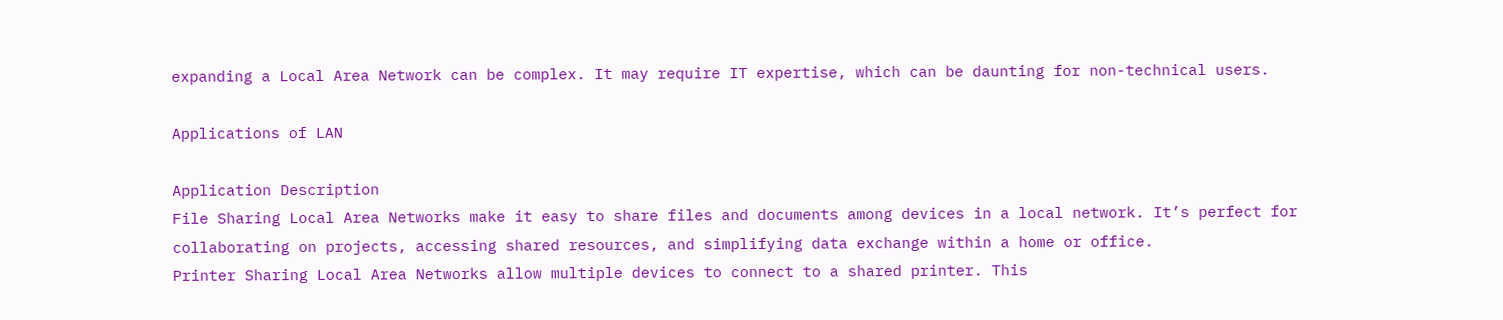expanding a Local Area Network can be complex. It may require IT expertise, which can be daunting for non-technical users.

Applications of LAN

Application Description
File Sharing Local Area Networks make it easy to share files and documents among devices in a local network. It’s perfect for collaborating on projects, accessing shared resources, and simplifying data exchange within a home or office.
Printer Sharing Local Area Networks allow multiple devices to connect to a shared printer. This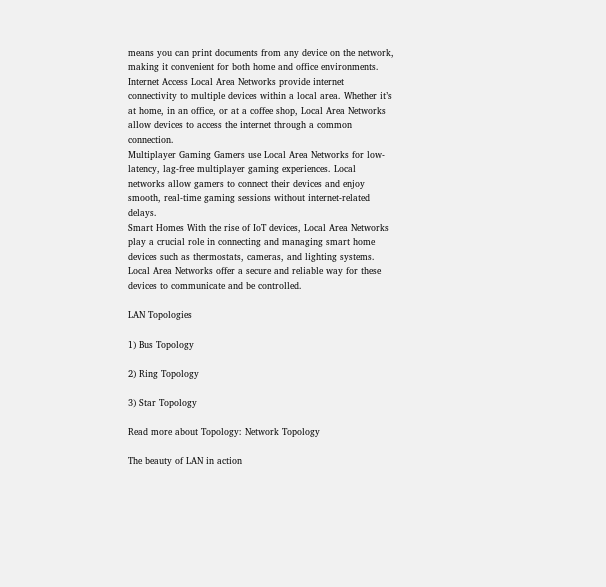means you can print documents from any device on the network, making it convenient for both home and office environments.
Internet Access Local Area Networks provide internet connectivity to multiple devices within a local area. Whether it’s at home, in an office, or at a coffee shop, Local Area Networks allow devices to access the internet through a common connection.
Multiplayer Gaming Gamers use Local Area Networks for low-latency, lag-free multiplayer gaming experiences. Local networks allow gamers to connect their devices and enjoy smooth, real-time gaming sessions without internet-related delays.
Smart Homes With the rise of IoT devices, Local Area Networks play a crucial role in connecting and managing smart home devices such as thermostats, cameras, and lighting systems. Local Area Networks offer a secure and reliable way for these devices to communicate and be controlled.

LAN Topologies

1) Bus Topology

2) Ring Topology

3) Star Topology

Read more about Topology: Network Topology

The beauty of LAN in action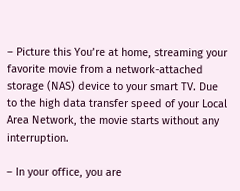– Picture this You’re at home, streaming your favorite movie from a network-attached storage (NAS) device to your smart TV. Due to the high data transfer speed of your Local Area Network, the movie starts without any interruption.

– In your office, you are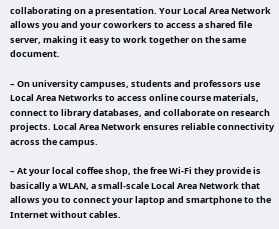collaborating on a presentation. Your Local Area Network allows you and your coworkers to access a shared file server, making it easy to work together on the same document.

– On university campuses, students and professors use Local Area Networks to access online course materials, connect to library databases, and collaborate on research projects. Local Area Network ensures reliable connectivity across the campus.

– At your local coffee shop, the free Wi-Fi they provide is basically a WLAN, a small-scale Local Area Network that allows you to connect your laptop and smartphone to the Internet without cables.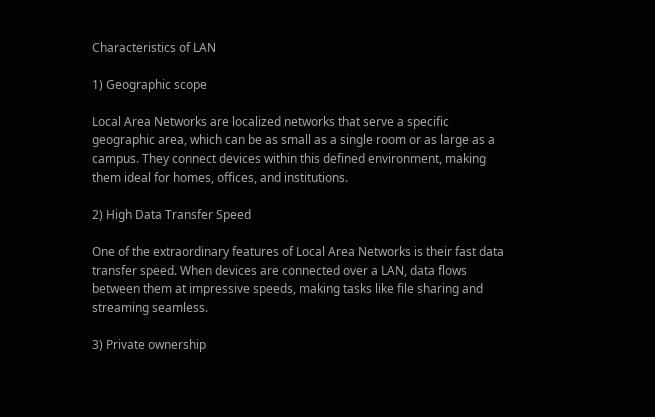Characteristics of LAN

1) Geographic scope

Local Area Networks are localized networks that serve a specific geographic area, which can be as small as a single room or as large as a campus. They connect devices within this defined environment, making them ideal for homes, offices, and institutions.

2) High Data Transfer Speed

One of the extraordinary features of Local Area Networks is their fast data transfer speed. When devices are connected over a LAN, data flows between them at impressive speeds, making tasks like file sharing and streaming seamless.

3) Private ownership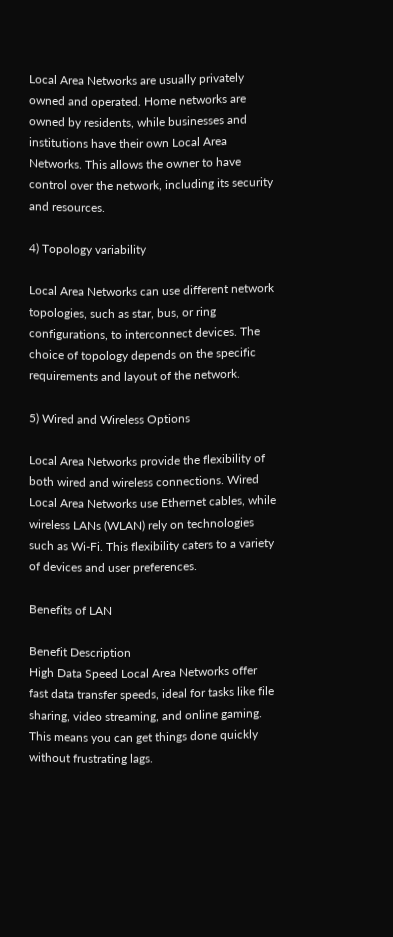Local Area Networks are usually privately owned and operated. Home networks are owned by residents, while businesses and institutions have their own Local Area Networks. This allows the owner to have control over the network, including its security and resources.

4) Topology variability

Local Area Networks can use different network topologies, such as star, bus, or ring configurations, to interconnect devices. The choice of topology depends on the specific requirements and layout of the network.

5) Wired and Wireless Options

Local Area Networks provide the flexibility of both wired and wireless connections. Wired Local Area Networks use Ethernet cables, while wireless LANs (WLAN) rely on technologies such as Wi-Fi. This flexibility caters to a variety of devices and user preferences.

Benefits of LAN

Benefit Description
High Data Speed Local Area Networks offer fast data transfer speeds, ideal for tasks like file sharing, video streaming, and online gaming. This means you can get things done quickly without frustrating lags.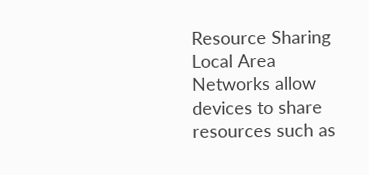Resource Sharing Local Area Networks allow devices to share resources such as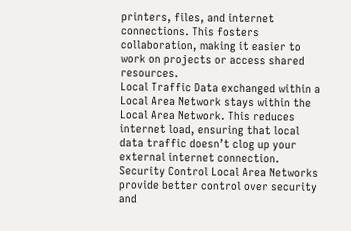printers, files, and internet connections. This fosters collaboration, making it easier to work on projects or access shared resources.
Local Traffic Data exchanged within a Local Area Network stays within the Local Area Network. This reduces internet load, ensuring that local data traffic doesn’t clog up your external internet connection.
Security Control Local Area Networks provide better control over security and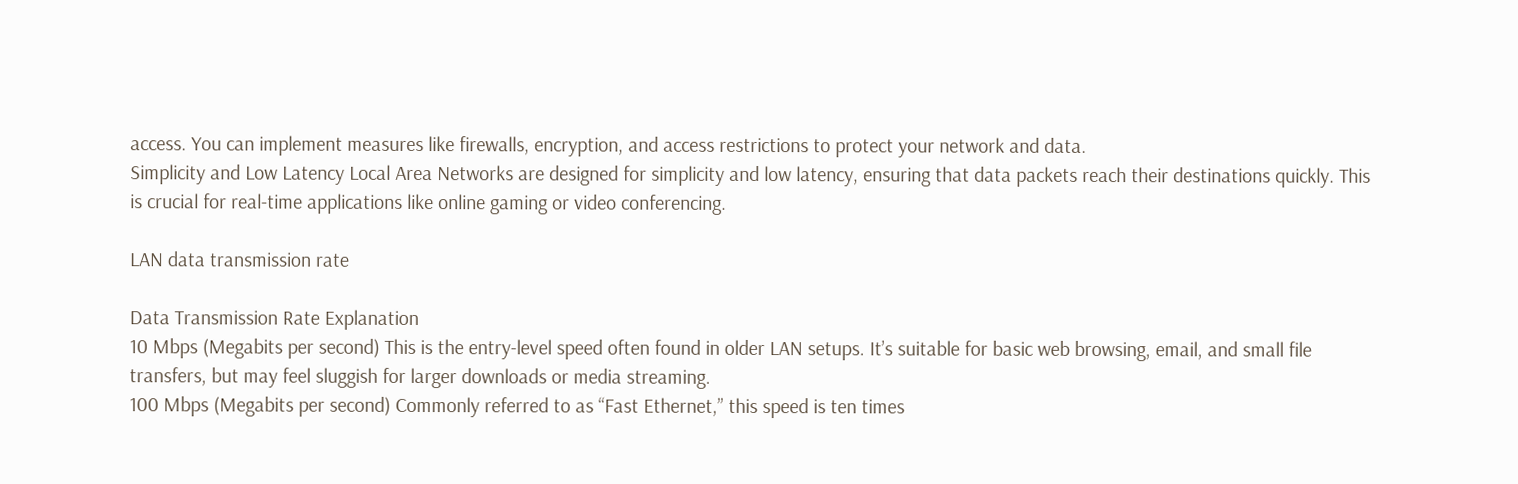access. You can implement measures like firewalls, encryption, and access restrictions to protect your network and data.
Simplicity and Low Latency Local Area Networks are designed for simplicity and low latency, ensuring that data packets reach their destinations quickly. This is crucial for real-time applications like online gaming or video conferencing.

LAN data transmission rate

Data Transmission Rate Explanation
10 Mbps (Megabits per second) This is the entry-level speed often found in older LAN setups. It’s suitable for basic web browsing, email, and small file transfers, but may feel sluggish for larger downloads or media streaming.
100 Mbps (Megabits per second) Commonly referred to as “Fast Ethernet,” this speed is ten times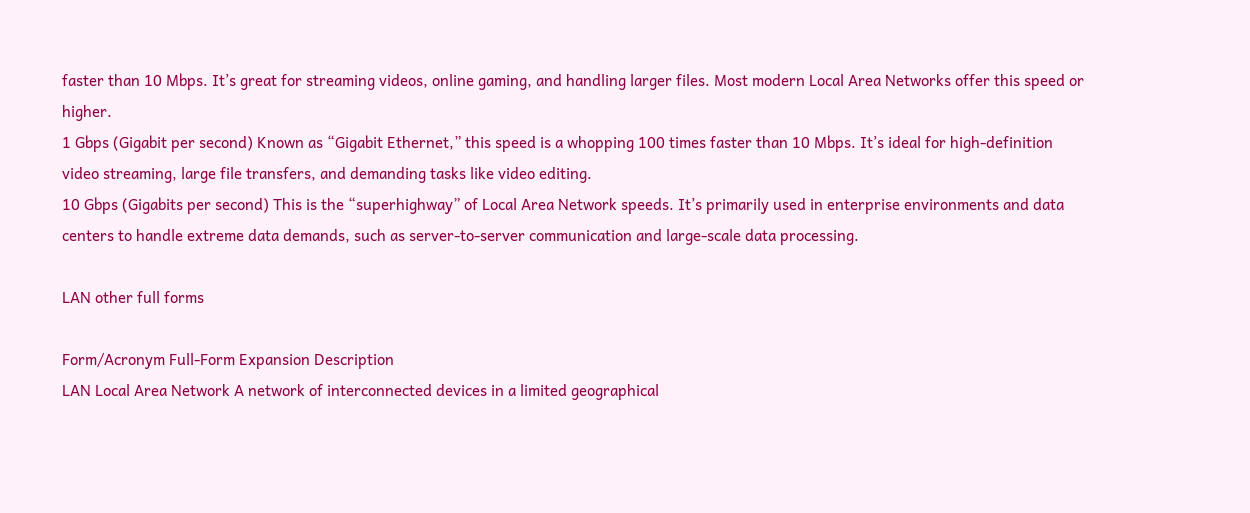faster than 10 Mbps. It’s great for streaming videos, online gaming, and handling larger files. Most modern Local Area Networks offer this speed or higher.
1 Gbps (Gigabit per second) Known as “Gigabit Ethernet,” this speed is a whopping 100 times faster than 10 Mbps. It’s ideal for high-definition video streaming, large file transfers, and demanding tasks like video editing.
10 Gbps (Gigabits per second) This is the “superhighway” of Local Area Network speeds. It’s primarily used in enterprise environments and data centers to handle extreme data demands, such as server-to-server communication and large-scale data processing.

LAN other full forms

Form/Acronym Full-Form Expansion Description
LAN Local Area Network A network of interconnected devices in a limited geographical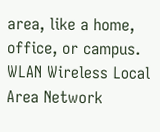area, like a home, office, or campus.
WLAN Wireless Local Area Network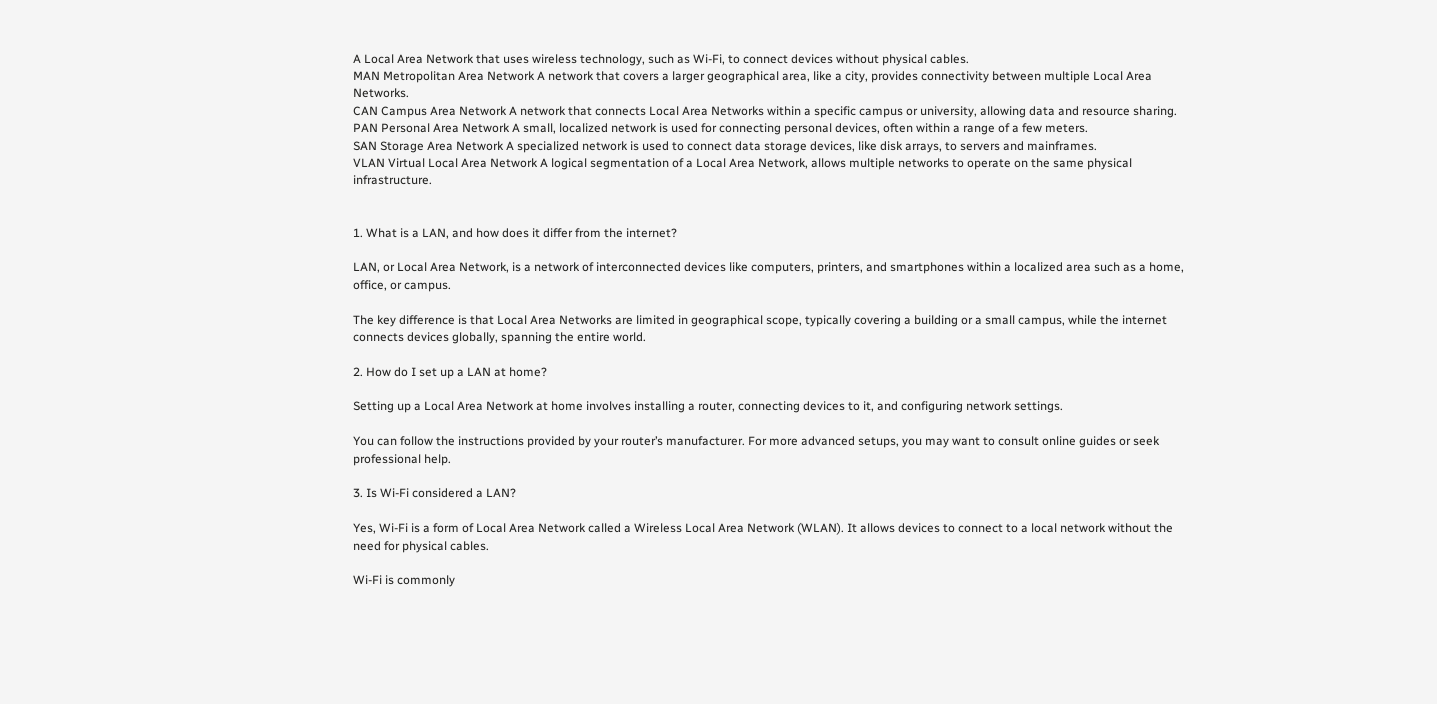A Local Area Network that uses wireless technology, such as Wi-Fi, to connect devices without physical cables.
MAN Metropolitan Area Network A network that covers a larger geographical area, like a city, provides connectivity between multiple Local Area Networks.
CAN Campus Area Network A network that connects Local Area Networks within a specific campus or university, allowing data and resource sharing.
PAN Personal Area Network A small, localized network is used for connecting personal devices, often within a range of a few meters.
SAN Storage Area Network A specialized network is used to connect data storage devices, like disk arrays, to servers and mainframes.
VLAN Virtual Local Area Network A logical segmentation of a Local Area Network, allows multiple networks to operate on the same physical infrastructure.


1. What is a LAN, and how does it differ from the internet?

LAN, or Local Area Network, is a network of interconnected devices like computers, printers, and smartphones within a localized area such as a home, office, or campus.

The key difference is that Local Area Networks are limited in geographical scope, typically covering a building or a small campus, while the internet connects devices globally, spanning the entire world.

2. How do I set up a LAN at home?

Setting up a Local Area Network at home involves installing a router, connecting devices to it, and configuring network settings.

You can follow the instructions provided by your router’s manufacturer. For more advanced setups, you may want to consult online guides or seek professional help.

3. Is Wi-Fi considered a LAN?

Yes, Wi-Fi is a form of Local Area Network called a Wireless Local Area Network (WLAN). It allows devices to connect to a local network without the need for physical cables.

Wi-Fi is commonly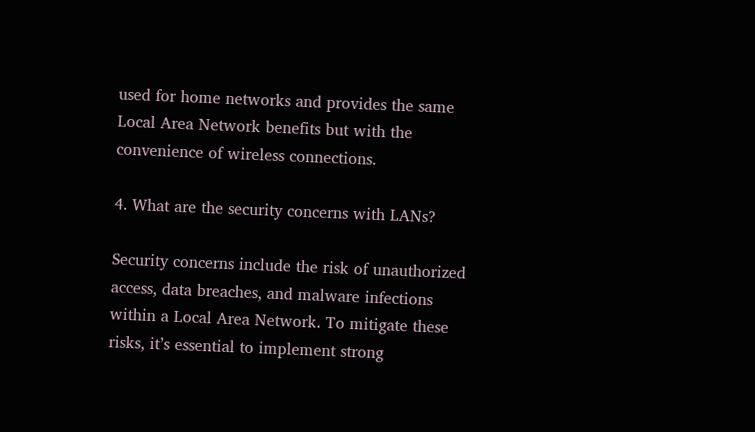used for home networks and provides the same Local Area Network benefits but with the convenience of wireless connections.

4. What are the security concerns with LANs?

Security concerns include the risk of unauthorized access, data breaches, and malware infections within a Local Area Network. To mitigate these risks, it’s essential to implement strong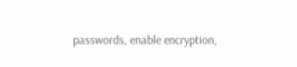passwords, enable encryption,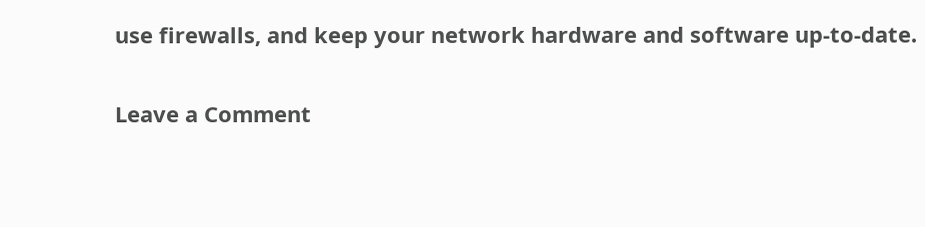use firewalls, and keep your network hardware and software up-to-date.

Leave a Comment